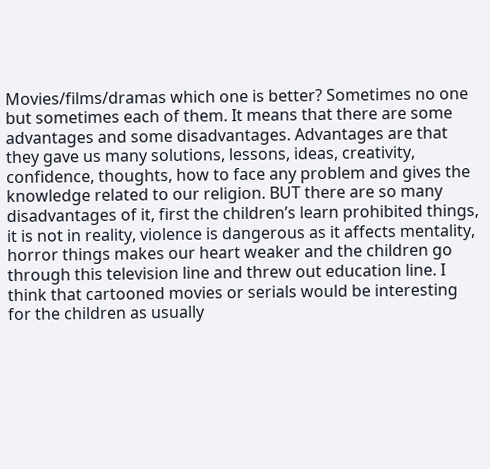Movies/films/dramas which one is better? Sometimes no one but sometimes each of them. It means that there are some advantages and some disadvantages. Advantages are that they gave us many solutions, lessons, ideas, creativity, confidence, thoughts, how to face any problem and gives the knowledge related to our religion. BUT there are so many disadvantages of it, first the children’s learn prohibited things, it is not in reality, violence is dangerous as it affects mentality, horror things makes our heart weaker and the children go through this television line and threw out education line. I think that cartooned movies or serials would be interesting for the children as usually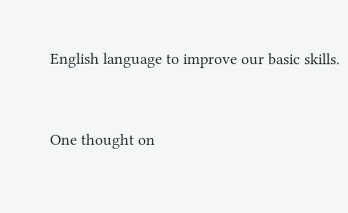English language to improve our basic skills.


One thought on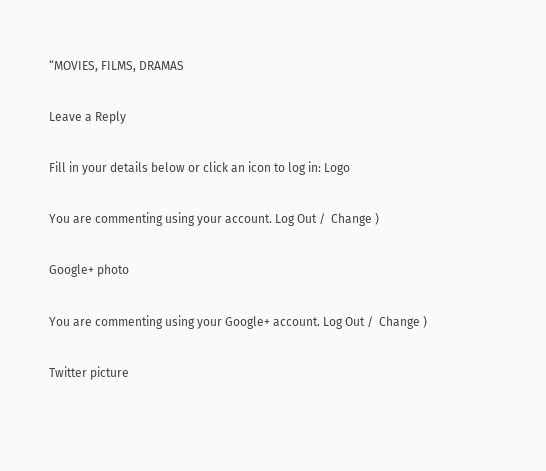“MOVIES, FILMS, DRAMAS

Leave a Reply

Fill in your details below or click an icon to log in: Logo

You are commenting using your account. Log Out /  Change )

Google+ photo

You are commenting using your Google+ account. Log Out /  Change )

Twitter picture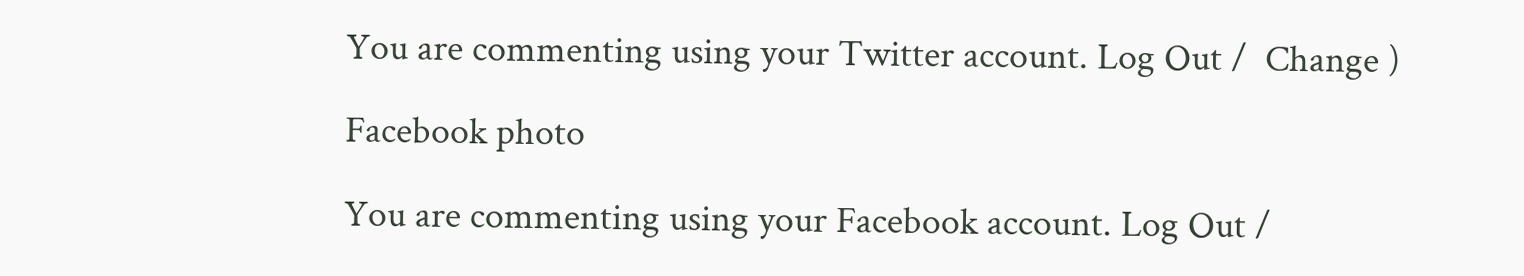You are commenting using your Twitter account. Log Out /  Change )

Facebook photo

You are commenting using your Facebook account. Log Out /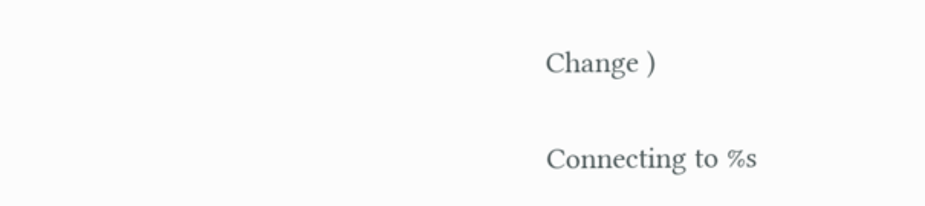Change )

Connecting to %s